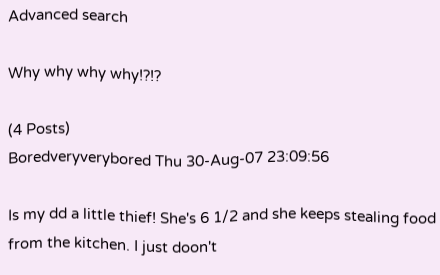Advanced search

Why why why why!?!?

(4 Posts)
Boredveryverybored Thu 30-Aug-07 23:09:56

Is my dd a little thief! She's 6 1/2 and she keeps stealing food from the kitchen. I just doon't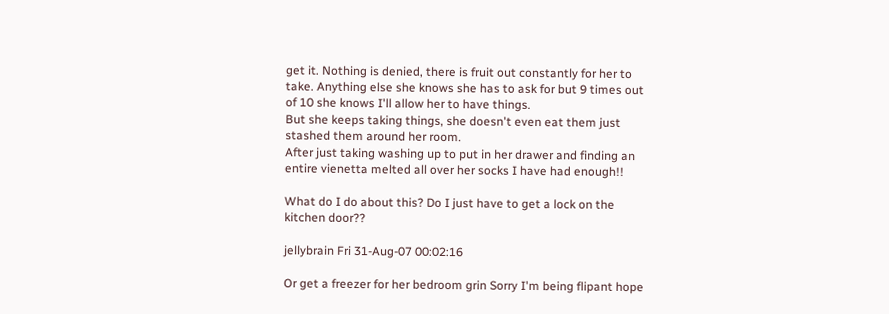get it. Nothing is denied, there is fruit out constantly for her to take. Anything else she knows she has to ask for but 9 times out of 10 she knows I'll allow her to have things.
But she keeps taking things, she doesn't even eat them just stashed them around her room.
After just taking washing up to put in her drawer and finding an entire vienetta melted all over her socks I have had enough!!

What do I do about this? Do I just have to get a lock on the kitchen door??

jellybrain Fri 31-Aug-07 00:02:16

Or get a freezer for her bedroom grin Sorry I'm being flipant hope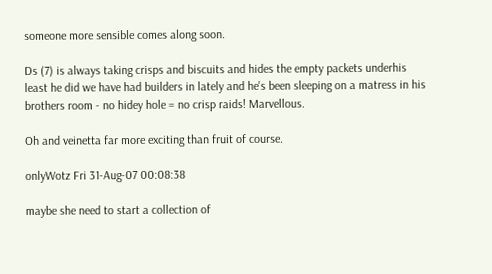someone more sensible comes along soon.

Ds (7) is always taking crisps and biscuits and hides the empty packets underhis least he did we have had builders in lately and he's been sleeping on a matress in his brothers room - no hidey hole = no crisp raids! Marvellous.

Oh and veinetta far more exciting than fruit of course.

onlyWotz Fri 31-Aug-07 00:08:38

maybe she need to start a collection of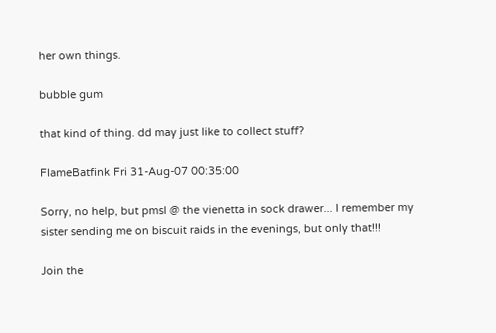her own things.

bubble gum

that kind of thing. dd may just like to collect stuff?

FlameBatfink Fri 31-Aug-07 00:35:00

Sorry, no help, but pmsl @ the vienetta in sock drawer... I remember my sister sending me on biscuit raids in the evenings, but only that!!!

Join the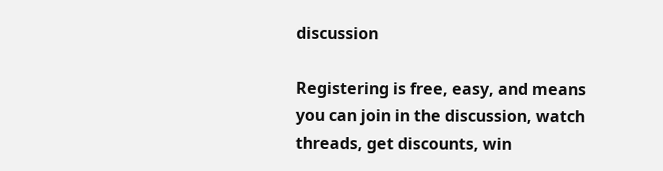discussion

Registering is free, easy, and means you can join in the discussion, watch threads, get discounts, win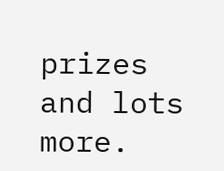prizes and lots more.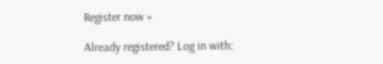Register now »

Already registered? Log in with: